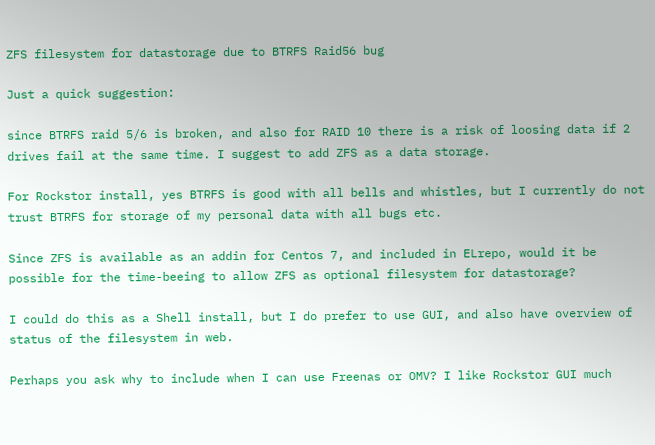ZFS filesystem for datastorage due to BTRFS Raid56 bug

Just a quick suggestion:

since BTRFS raid 5/6 is broken, and also for RAID 10 there is a risk of loosing data if 2 drives fail at the same time. I suggest to add ZFS as a data storage.

For Rockstor install, yes BTRFS is good with all bells and whistles, but I currently do not trust BTRFS for storage of my personal data with all bugs etc.

Since ZFS is available as an addin for Centos 7, and included in ELrepo, would it be possible for the time-beeing to allow ZFS as optional filesystem for datastorage?

I could do this as a Shell install, but I do prefer to use GUI, and also have overview of status of the filesystem in web.

Perhaps you ask why to include when I can use Freenas or OMV? I like Rockstor GUI much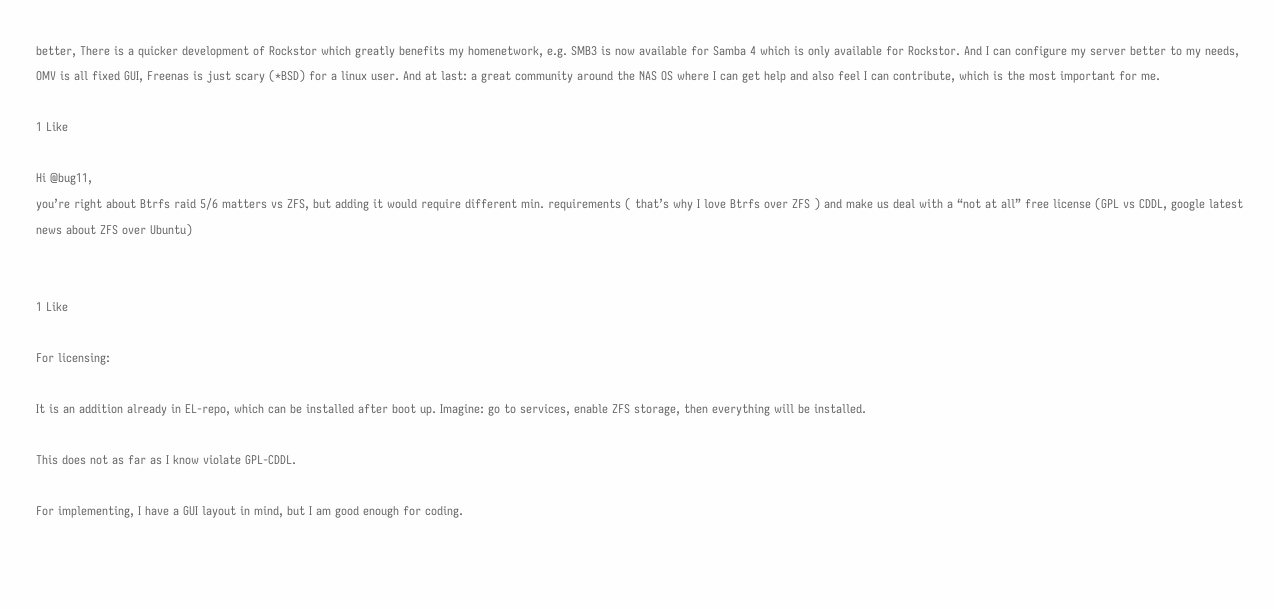better, There is a quicker development of Rockstor which greatly benefits my homenetwork, e.g. SMB3 is now available for Samba 4 which is only available for Rockstor. And I can configure my server better to my needs, OMV is all fixed GUI, Freenas is just scary (*BSD) for a linux user. And at last: a great community around the NAS OS where I can get help and also feel I can contribute, which is the most important for me.

1 Like

Hi @bug11,
you’re right about Btrfs raid 5/6 matters vs ZFS, but adding it would require different min. requirements ( that’s why I love Btrfs over ZFS ) and make us deal with a “not at all” free license (GPL vs CDDL, google latest news about ZFS over Ubuntu)


1 Like

For licensing:

It is an addition already in EL-repo, which can be installed after boot up. Imagine: go to services, enable ZFS storage, then everything will be installed.

This does not as far as I know violate GPL-CDDL.

For implementing, I have a GUI layout in mind, but I am good enough for coding.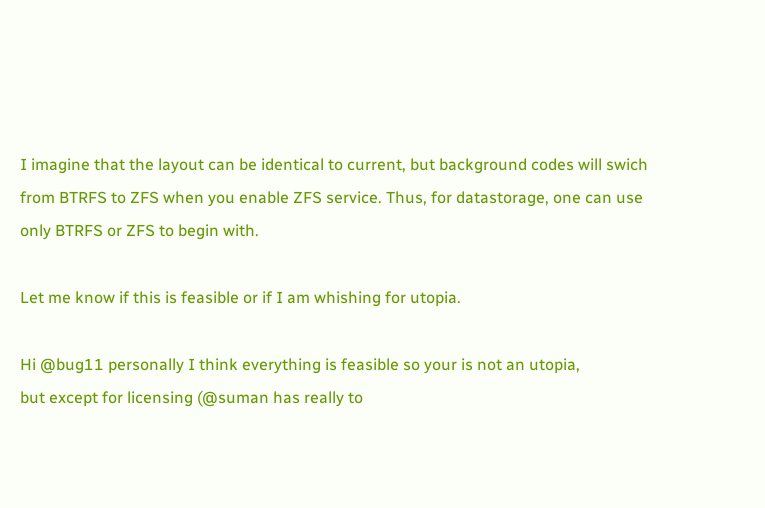I imagine that the layout can be identical to current, but background codes will swich from BTRFS to ZFS when you enable ZFS service. Thus, for datastorage, one can use only BTRFS or ZFS to begin with.

Let me know if this is feasible or if I am whishing for utopia.

Hi @bug11 personally I think everything is feasible so your is not an utopia,
but except for licensing (@suman has really to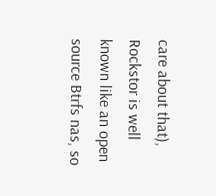care about that), Rockstor is well known like an open source Btrfs nas, so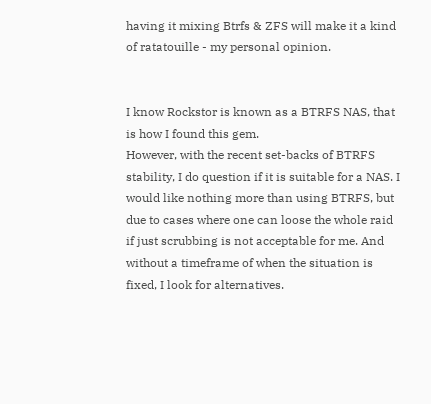having it mixing Btrfs & ZFS will make it a kind of ratatouille - my personal opinion.


I know Rockstor is known as a BTRFS NAS, that is how I found this gem.
However, with the recent set-backs of BTRFS stability, I do question if it is suitable for a NAS. I would like nothing more than using BTRFS, but due to cases where one can loose the whole raid if just scrubbing is not acceptable for me. And without a timeframe of when the situation is fixed, I look for alternatives.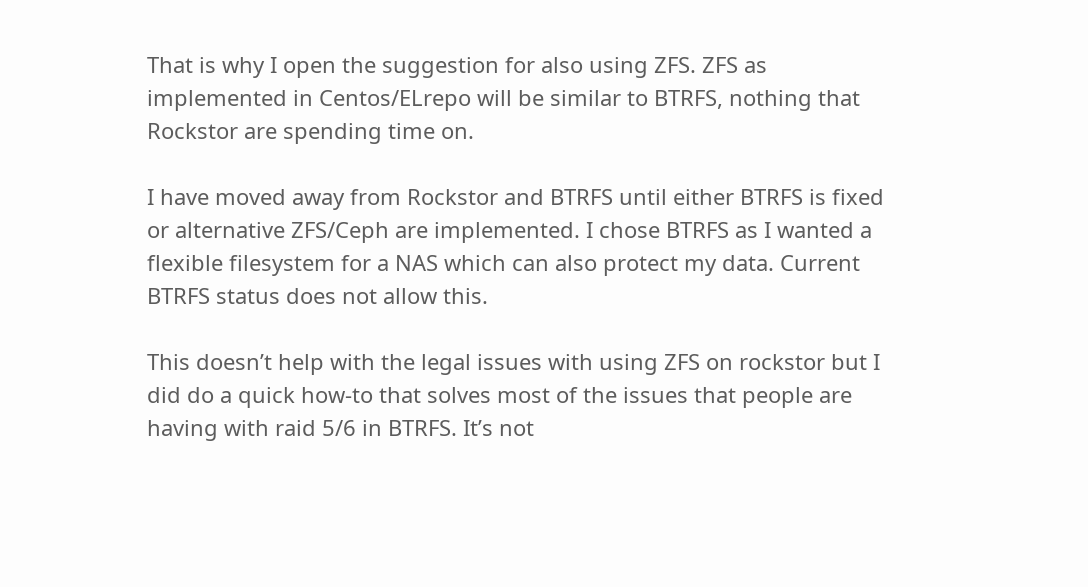That is why I open the suggestion for also using ZFS. ZFS as implemented in Centos/ELrepo will be similar to BTRFS, nothing that Rockstor are spending time on.

I have moved away from Rockstor and BTRFS until either BTRFS is fixed or alternative ZFS/Ceph are implemented. I chose BTRFS as I wanted a flexible filesystem for a NAS which can also protect my data. Current BTRFS status does not allow this.

This doesn’t help with the legal issues with using ZFS on rockstor but I did do a quick how-to that solves most of the issues that people are having with raid 5/6 in BTRFS. It’s not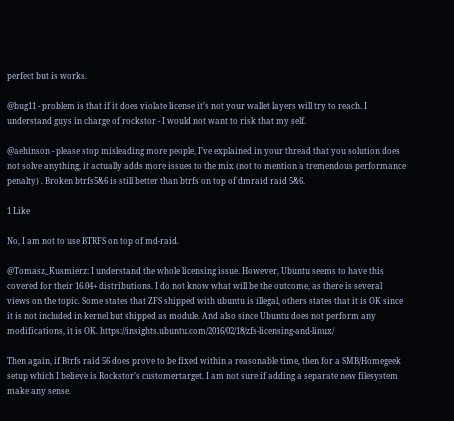perfect but is works.

@bug11 - problem is that if it does violate license it’s not your wallet layers will try to reach. I understand guys in charge of rockstor - I would not want to risk that my self.

@aehinson - please stop misleading more people, I’ve explained in your thread that you solution does not solve anything, it actually adds more issues to the mix (not to mention a tremendous performance penalty) . Broken btrfs5&6 is still better than btrfs on top of dmraid raid 5&6.

1 Like

No, I am not to use BTRFS on top of md-raid.

@Tomasz_Kusmierz: I understand the whole licensing issue. However, Ubuntu seems to have this covered for their 16.04+ distributions. I do not know what will be the outcome, as there is several views on the topic. Some states that ZFS shipped with ubuntu is illegal, others states that it is OK since it is not included in kernel but shipped as module. And also since Ubuntu does not perform any modifications, it is OK. https://insights.ubuntu.com/2016/02/18/zfs-licensing-and-linux/

Then again, if Btrfs raid 56 does prove to be fixed within a reasonable time, then for a SMB/Homegeek setup which I believe is Rockstor’s customertarget. I am not sure if adding a separate new filesystem make any sense.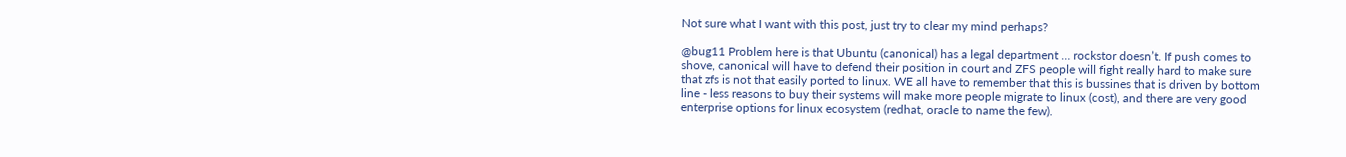Not sure what I want with this post, just try to clear my mind perhaps?

@bug11 Problem here is that Ubuntu (canonical) has a legal department … rockstor doesn’t. If push comes to shove, canonical will have to defend their position in court and ZFS people will fight really hard to make sure that zfs is not that easily ported to linux. WE all have to remember that this is bussines that is driven by bottom line - less reasons to buy their systems will make more people migrate to linux (cost), and there are very good enterprise options for linux ecosystem (redhat, oracle to name the few).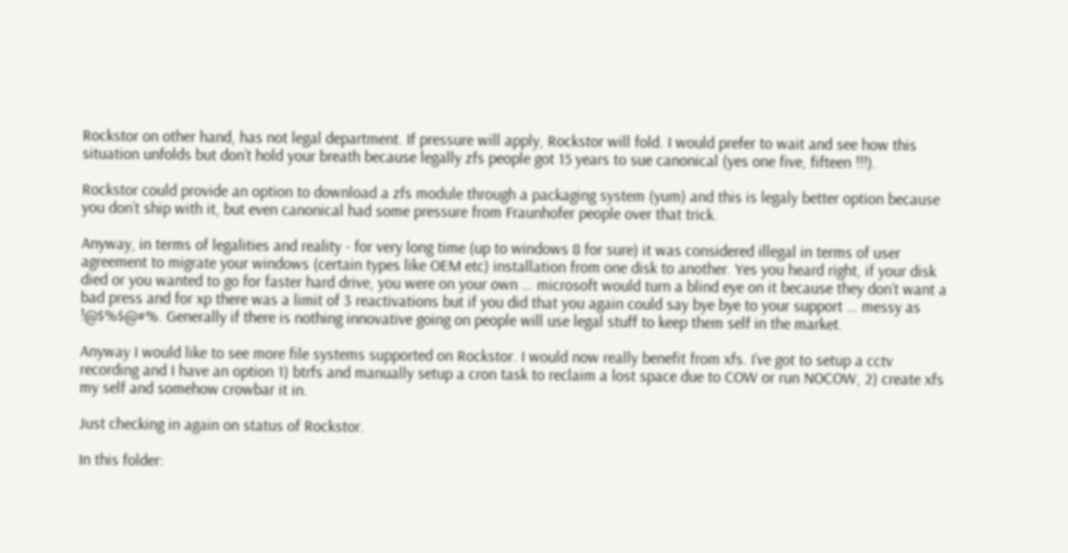Rockstor on other hand, has not legal department. If pressure will apply, Rockstor will fold. I would prefer to wait and see how this situation unfolds but don’t hold your breath because legally zfs people got 15 years to sue canonical (yes one five, fifteen !!!).

Rockstor could provide an option to download a zfs module through a packaging system (yum) and this is legaly better option because you don’t ship with it, but even canonical had some pressure from Fraunhofer people over that trick.

Anyway, in terms of legalities and reality - for very long time (up to windows 8 for sure) it was considered illegal in terms of user agreement to migrate your windows (certain types like OEM etc) installation from one disk to another. Yes you heard right, if your disk died or you wanted to go for faster hard drive, you were on your own … microsoft would turn a blind eye on it because they don’t want a bad press and for xp there was a limit of 3 reactivations but if you did that you again could say bye bye to your support … messy as !@$%$@#%. Generally if there is nothing innovative going on people will use legal stuff to keep them self in the market.

Anyway I would like to see more file systems supported on Rockstor. I would now really benefit from xfs. I’ve got to setup a cctv recording and I have an option 1) btrfs and manually setup a cron task to reclaim a lost space due to COW or run NOCOW, 2) create xfs my self and somehow crowbar it in.

Just checking in again on status of Rockstor.

In this folder: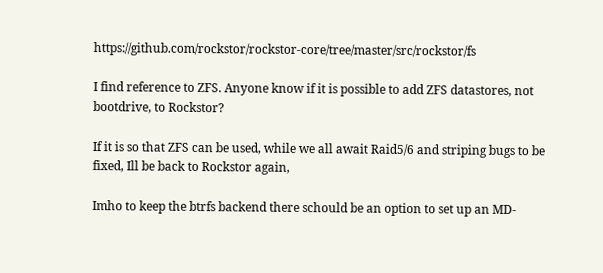https://github.com/rockstor/rockstor-core/tree/master/src/rockstor/fs

I find reference to ZFS. Anyone know if it is possible to add ZFS datastores, not bootdrive, to Rockstor?

If it is so that ZFS can be used, while we all await Raid5/6 and striping bugs to be fixed, Ill be back to Rockstor again,

Imho to keep the btrfs backend there schould be an option to set up an MD-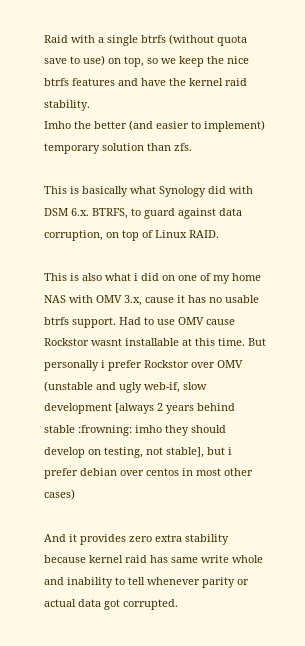Raid with a single btrfs (without quota save to use) on top, so we keep the nice btrfs features and have the kernel raid stability.
Imho the better (and easier to implement) temporary solution than zfs.

This is basically what Synology did with DSM 6.x. BTRFS, to guard against data corruption, on top of Linux RAID.

This is also what i did on one of my home NAS with OMV 3.x, cause it has no usable btrfs support. Had to use OMV cause Rockstor wasnt installable at this time. But personally i prefer Rockstor over OMV (unstable and ugly web-if, slow development [always 2 years behind stable :frowning: imho they should develop on testing, not stable], but i prefer debian over centos in most other cases)

And it provides zero extra stability because kernel raid has same write whole and inability to tell whenever parity or actual data got corrupted.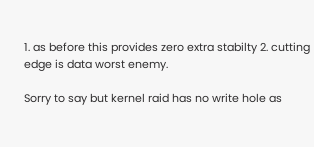1. as before this provides zero extra stabilty 2. cutting edge is data worst enemy.

Sorry to say but kernel raid has no write hole as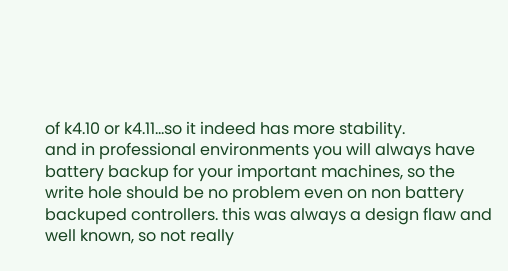of k4.10 or k4.11…so it indeed has more stability.
and in professional environments you will always have battery backup for your important machines, so the write hole should be no problem even on non battery backuped controllers. this was always a design flaw and well known, so not really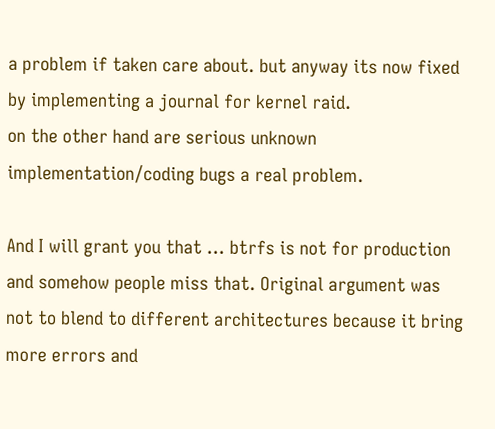a problem if taken care about. but anyway its now fixed by implementing a journal for kernel raid.
on the other hand are serious unknown implementation/coding bugs a real problem.

And I will grant you that … btrfs is not for production and somehow people miss that. Original argument was not to blend to different architectures because it bring more errors and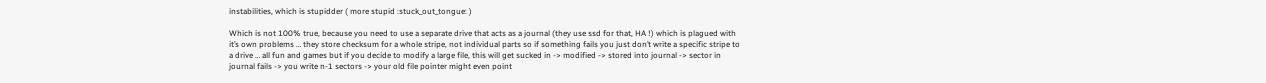instabilities, which is stupidder ( more stupid :stuck_out_tongue: )

Which is not 100% true, because you need to use a separate drive that acts as a journal (they use ssd for that, HA !) which is plagued with it’s own problems … they store checksum for a whole stripe, not individual parts so if something fails you just don’t write a specific stripe to a drive … all fun and games but if you decide to modify a large file, this will get sucked in -> modified -> stored into journal -> sector in journal fails -> you write n-1 sectors -> your old file pointer might even point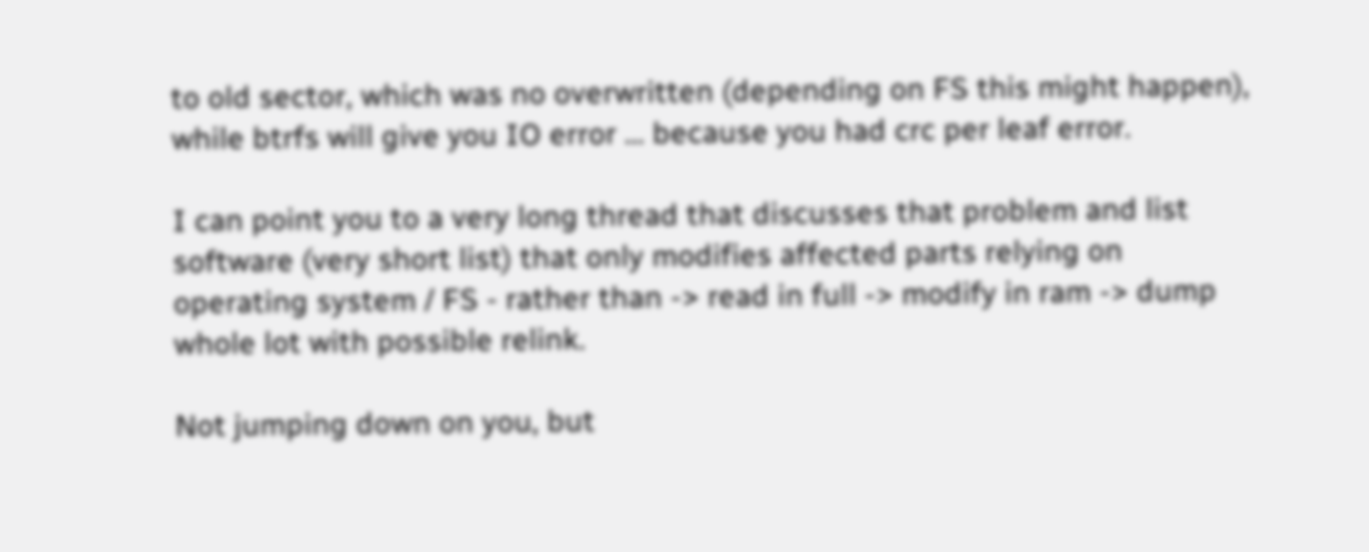to old sector, which was no overwritten (depending on FS this might happen), while btrfs will give you IO error … because you had crc per leaf error.

I can point you to a very long thread that discusses that problem and list software (very short list) that only modifies affected parts relying on operating system / FS - rather than -> read in full -> modify in ram -> dump whole lot with possible relink.

Not jumping down on you, but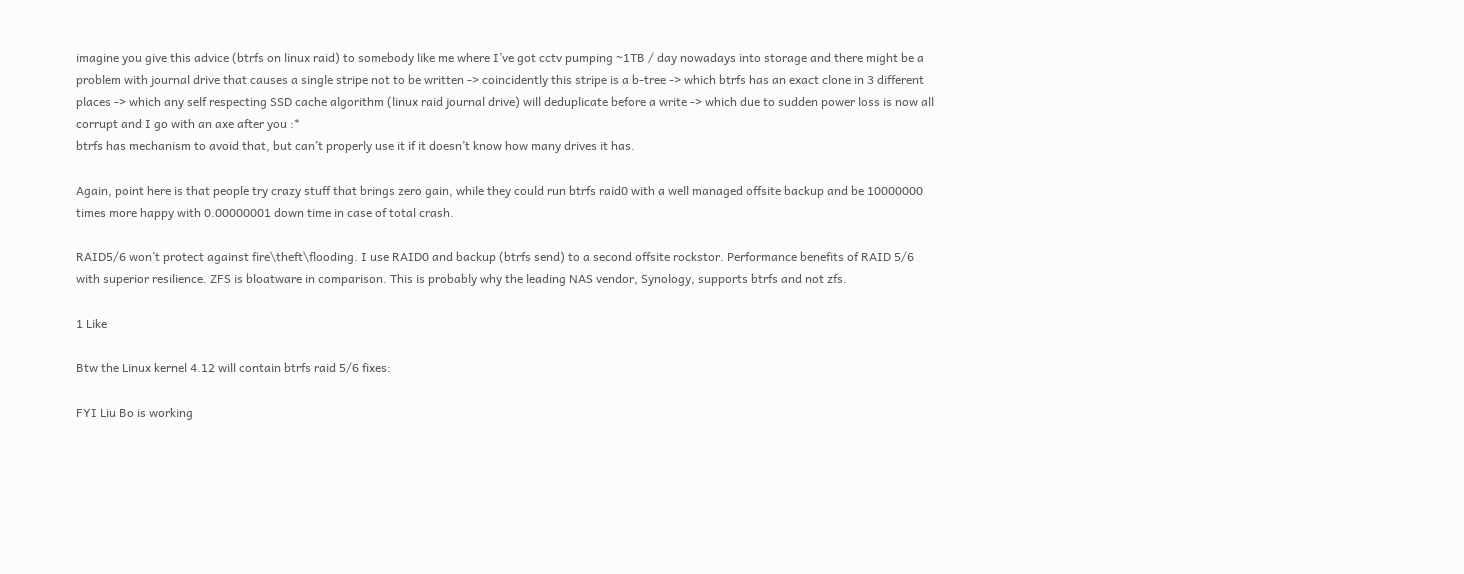imagine you give this advice (btrfs on linux raid) to somebody like me where I’ve got cctv pumping ~1TB / day nowadays into storage and there might be a problem with journal drive that causes a single stripe not to be written -> coincidently this stripe is a b-tree -> which btrfs has an exact clone in 3 different places -> which any self respecting SSD cache algorithm (linux raid journal drive) will deduplicate before a write -> which due to sudden power loss is now all corrupt and I go with an axe after you :*
btrfs has mechanism to avoid that, but can’t properly use it if it doesn’t know how many drives it has.

Again, point here is that people try crazy stuff that brings zero gain, while they could run btrfs raid0 with a well managed offsite backup and be 10000000 times more happy with 0.00000001 down time in case of total crash.

RAID5/6 won’t protect against fire\theft\flooding. I use RAID0 and backup (btrfs send) to a second offsite rockstor. Performance benefits of RAID 5/6 with superior resilience. ZFS is bloatware in comparison. This is probably why the leading NAS vendor, Synology, supports btrfs and not zfs.

1 Like

Btw the Linux kernel 4.12 will contain btrfs raid 5/6 fixes:

FYI Liu Bo is working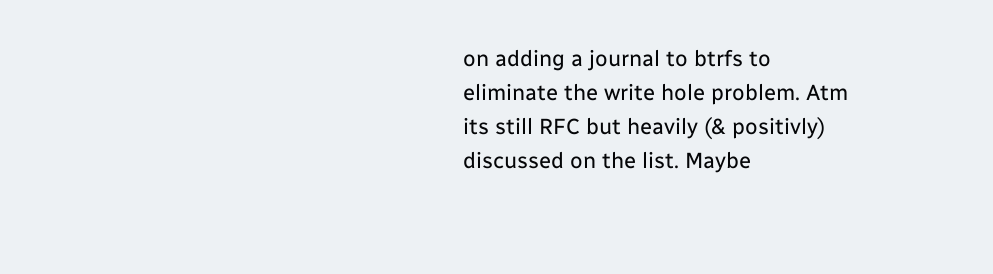on adding a journal to btrfs to eliminate the write hole problem. Atm its still RFC but heavily (& positivly) discussed on the list. Maybe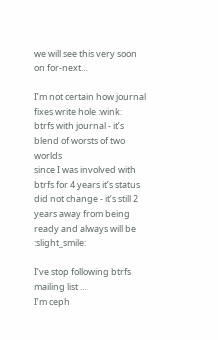we will see this very soon on for-next…

I’m not certain how journal fixes write hole :wink:
btrfs with journal - it’s blend of worsts of two worlds
since I was involved with btrfs for 4 years it’s status did not change - it’s still 2 years away from being ready and always will be :slight_smile:

I’ve stop following btrfs mailing list …
I’m ceph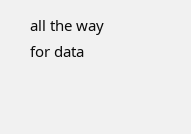all the way for data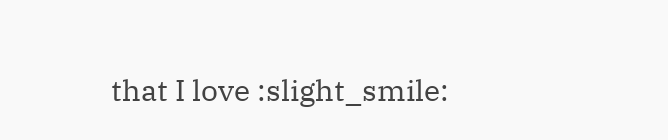that I love :slight_smile: